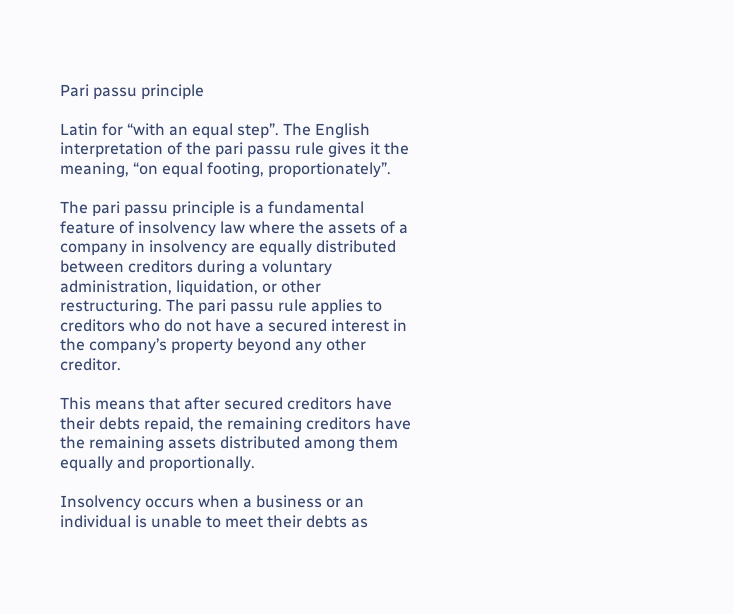Pari passu principle

Latin for “with an equal step”. The English interpretation of the pari passu rule gives it the meaning, “on equal footing, proportionately”.

The pari passu principle is a fundamental feature of insolvency law where the assets of a company in insolvency are equally distributed between creditors during a voluntary administration, liquidation, or other restructuring. The pari passu rule applies to creditors who do not have a secured interest in the company’s property beyond any other creditor.

This means that after secured creditors have their debts repaid, the remaining creditors have the remaining assets distributed among them equally and proportionally.

Insolvency occurs when a business or an individual is unable to meet their debts as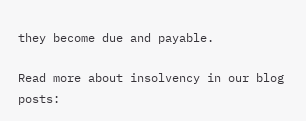they become due and payable.

Read more about insolvency in our blog posts: